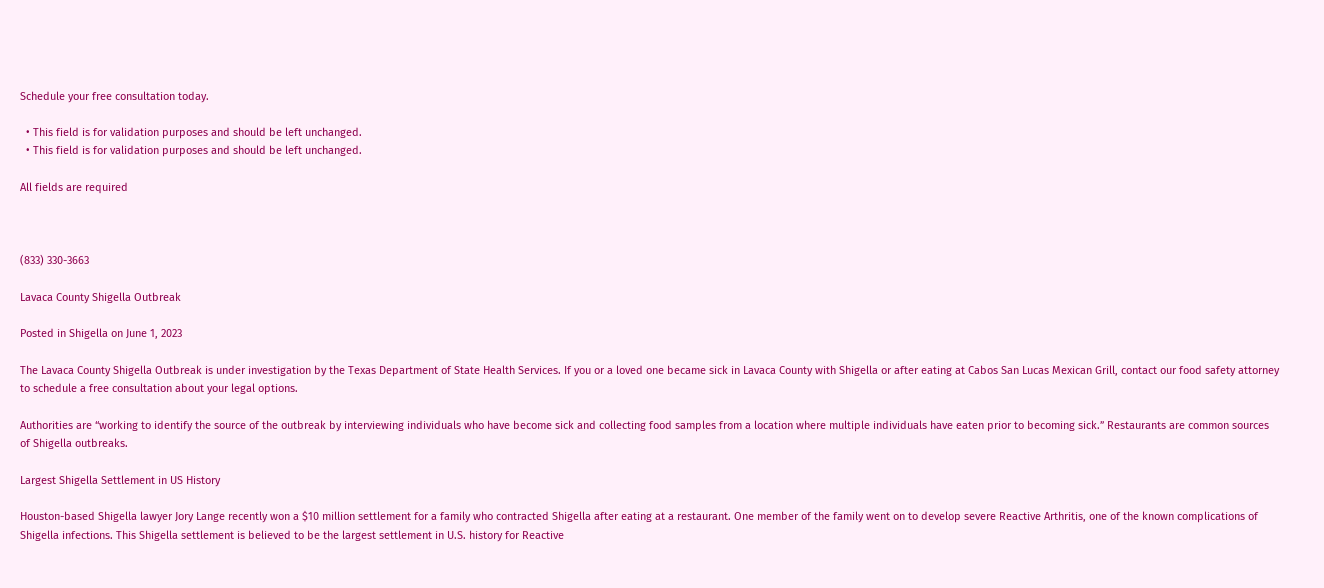Schedule your free consultation today.

  • This field is for validation purposes and should be left unchanged.
  • This field is for validation purposes and should be left unchanged.

All fields are required



(833) 330-3663

Lavaca County Shigella Outbreak

Posted in Shigella on June 1, 2023

The Lavaca County Shigella Outbreak is under investigation by the Texas Department of State Health Services. If you or a loved one became sick in Lavaca County with Shigella or after eating at Cabos San Lucas Mexican Grill, contact our food safety attorney to schedule a free consultation about your legal options.

Authorities are “working to identify the source of the outbreak by interviewing individuals who have become sick and collecting food samples from a location where multiple individuals have eaten prior to becoming sick.” Restaurants are common sources of Shigella outbreaks.

Largest Shigella Settlement in US History

Houston-based Shigella lawyer Jory Lange recently won a $10 million settlement for a family who contracted Shigella after eating at a restaurant. One member of the family went on to develop severe Reactive Arthritis, one of the known complications of Shigella infections. This Shigella settlement is believed to be the largest settlement in U.S. history for Reactive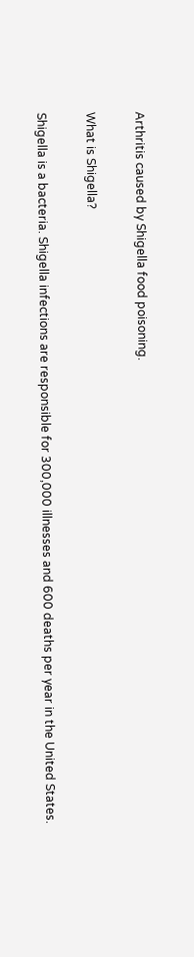Arthritis caused by Shigella food poisoning.

What is Shigella?

Shigella is a bacteria. Shigella infections are responsible for 300,000 illnesses and 600 deaths per year in the United States.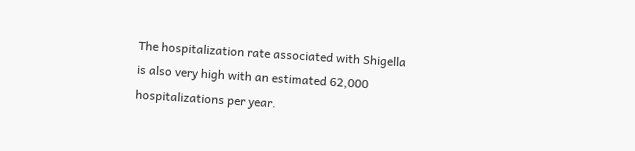The hospitalization rate associated with Shigella is also very high with an estimated 62,000 hospitalizations per year.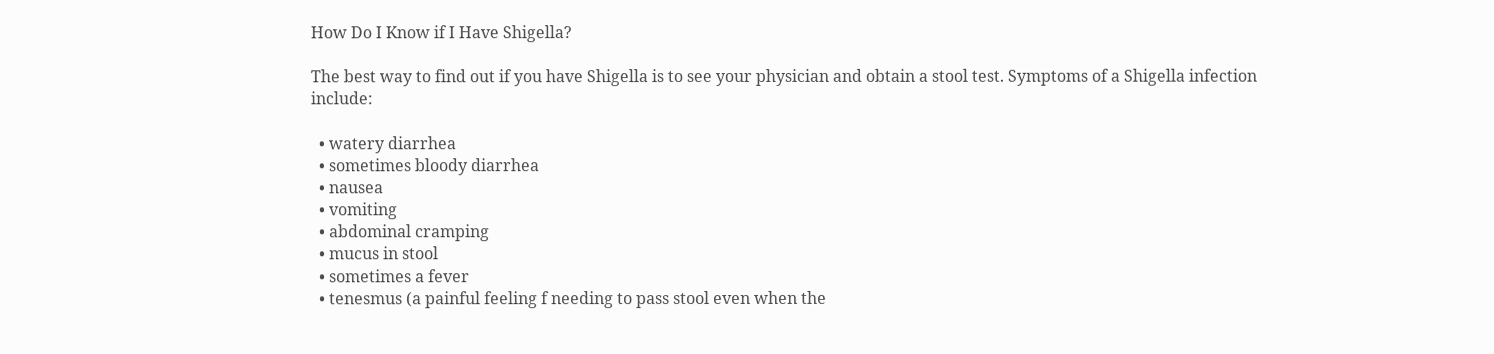How Do I Know if I Have Shigella?

The best way to find out if you have Shigella is to see your physician and obtain a stool test. Symptoms of a Shigella infection include:

  • watery diarrhea
  • sometimes bloody diarrhea
  • nausea
  • vomiting
  • abdominal cramping
  • mucus in stool
  • sometimes a fever
  • tenesmus (a painful feeling f needing to pass stool even when the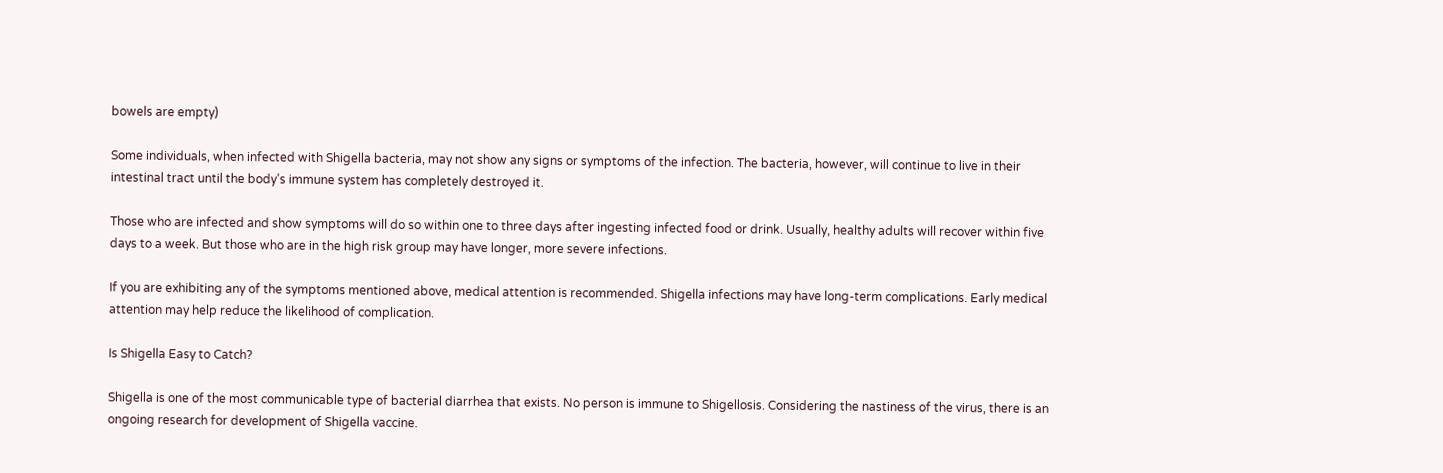bowels are empty)

Some individuals, when infected with Shigella bacteria, may not show any signs or symptoms of the infection. The bacteria, however, will continue to live in their intestinal tract until the body’s immune system has completely destroyed it.

Those who are infected and show symptoms will do so within one to three days after ingesting infected food or drink. Usually, healthy adults will recover within five days to a week. But those who are in the high risk group may have longer, more severe infections.

If you are exhibiting any of the symptoms mentioned above, medical attention is recommended. Shigella infections may have long-term complications. Early medical attention may help reduce the likelihood of complication.

Is Shigella Easy to Catch?

Shigella is one of the most communicable type of bacterial diarrhea that exists. No person is immune to Shigellosis. Considering the nastiness of the virus, there is an ongoing research for development of Shigella vaccine.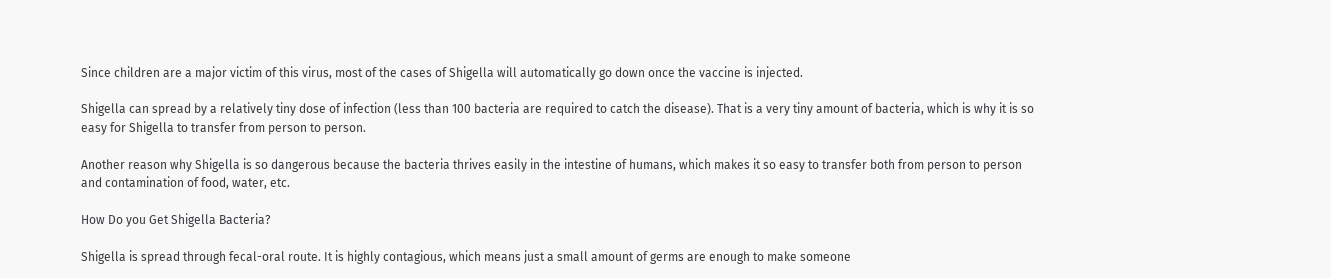Since children are a major victim of this virus, most of the cases of Shigella will automatically go down once the vaccine is injected.

Shigella can spread by a relatively tiny dose of infection (less than 100 bacteria are required to catch the disease). That is a very tiny amount of bacteria, which is why it is so easy for Shigella to transfer from person to person.

Another reason why Shigella is so dangerous because the bacteria thrives easily in the intestine of humans, which makes it so easy to transfer both from person to person and contamination of food, water, etc.

How Do you Get Shigella Bacteria?

Shigella is spread through fecal-oral route. It is highly contagious, which means just a small amount of germs are enough to make someone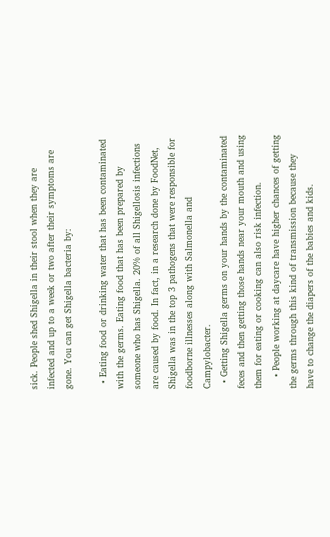sick. People shed Shigella in their stool when they are infected and up to a week or two after their symptoms are gone. You can get Shigella bacteria by:

  • Eating food or drinking water that has been contaminated with the germs. Eating food that has been prepared by someone who has Shigella. 20% of all Shigellosis infections are caused by food. In fact, in a research done by FoodNet, Shigella was in the top 3 pathogens that were responsible for foodborne illnesses along with Salmonella and Campylobacter.
  • Getting Shigella germs on your hands by the contaminated feces and then getting those hands near your mouth and using them for eating or cooking can also risk infection.
    • People working at daycare have higher chances of getting the germs through this kind of transmission because they have to change the diapers of the babies and kids.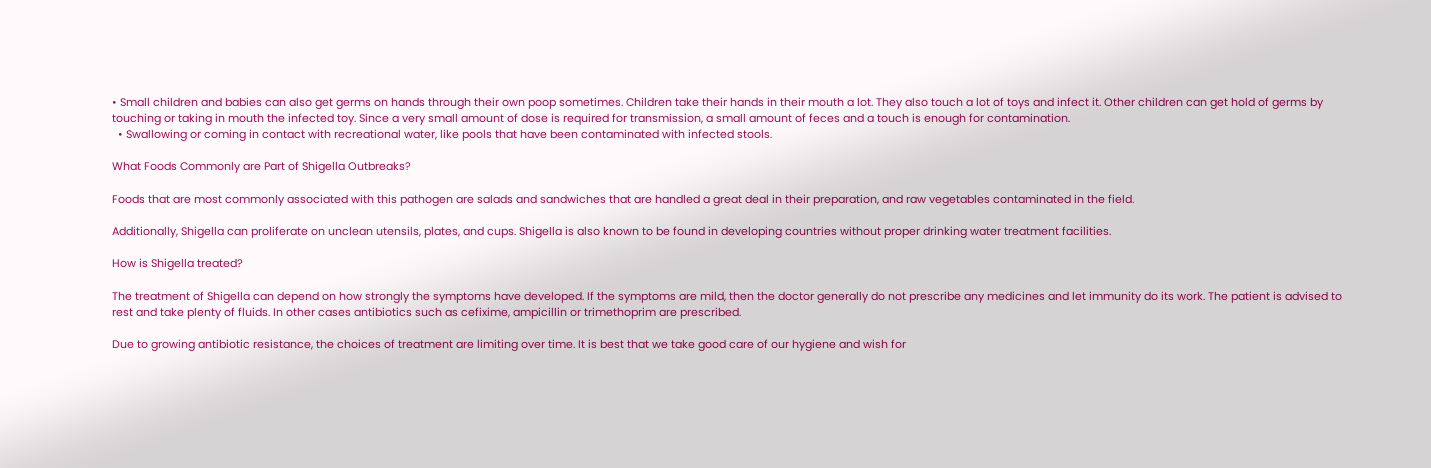• Small children and babies can also get germs on hands through their own poop sometimes. Children take their hands in their mouth a lot. They also touch a lot of toys and infect it. Other children can get hold of germs by touching or taking in mouth the infected toy. Since a very small amount of dose is required for transmission, a small amount of feces and a touch is enough for contamination.
  • Swallowing or coming in contact with recreational water, like pools that have been contaminated with infected stools.

What Foods Commonly are Part of Shigella Outbreaks?

Foods that are most commonly associated with this pathogen are salads and sandwiches that are handled a great deal in their preparation, and raw vegetables contaminated in the field.

Additionally, Shigella can proliferate on unclean utensils, plates, and cups. Shigella is also known to be found in developing countries without proper drinking water treatment facilities.

How is Shigella treated?

The treatment of Shigella can depend on how strongly the symptoms have developed. If the symptoms are mild, then the doctor generally do not prescribe any medicines and let immunity do its work. The patient is advised to rest and take plenty of fluids. In other cases antibiotics such as cefixime, ampicillin or trimethoprim are prescribed.

Due to growing antibiotic resistance, the choices of treatment are limiting over time. It is best that we take good care of our hygiene and wish for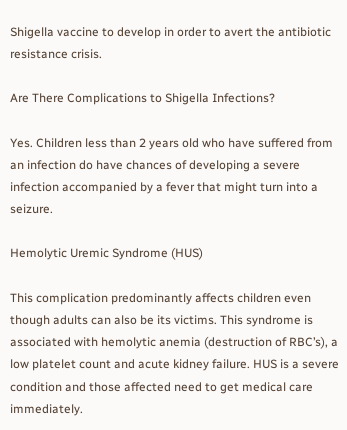Shigella vaccine to develop in order to avert the antibiotic resistance crisis.

Are There Complications to Shigella Infections?

Yes. Children less than 2 years old who have suffered from an infection do have chances of developing a severe infection accompanied by a fever that might turn into a seizure.

Hemolytic Uremic Syndrome (HUS)

This complication predominantly affects children even though adults can also be its victims. This syndrome is associated with hemolytic anemia (destruction of RBC’s), a low platelet count and acute kidney failure. HUS is a severe condition and those affected need to get medical care immediately.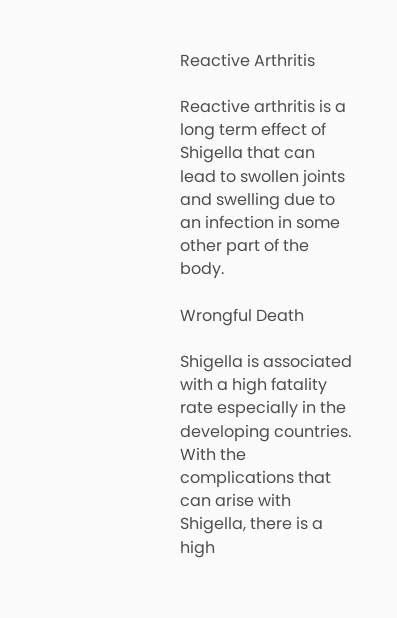Reactive Arthritis

Reactive arthritis is a long term effect of Shigella that can lead to swollen joints and swelling due to an infection in some other part of the body.

Wrongful Death

Shigella is associated with a high fatality rate especially in the developing countries. With the complications that can arise with Shigella, there is a high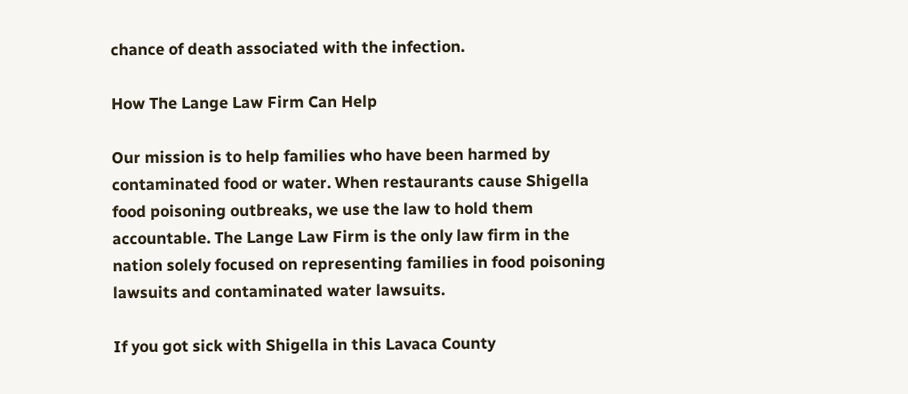chance of death associated with the infection.

How The Lange Law Firm Can Help

Our mission is to help families who have been harmed by contaminated food or water. When restaurants cause Shigella food poisoning outbreaks, we use the law to hold them accountable. The Lange Law Firm is the only law firm in the nation solely focused on representing families in food poisoning lawsuits and contaminated water lawsuits.

If you got sick with Shigella in this Lavaca County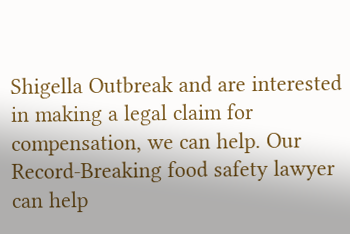Shigella Outbreak and are interested in making a legal claim for compensation, we can help. Our Record-Breaking food safety lawyer can help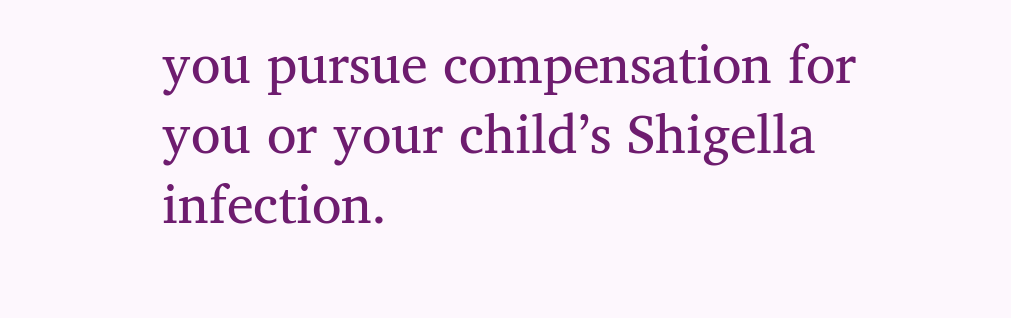you pursue compensation for you or your child’s Shigella infection.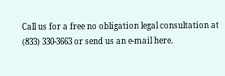Call us for a free no obligation legal consultation at (833) 330-3663 or send us an e-mail here.